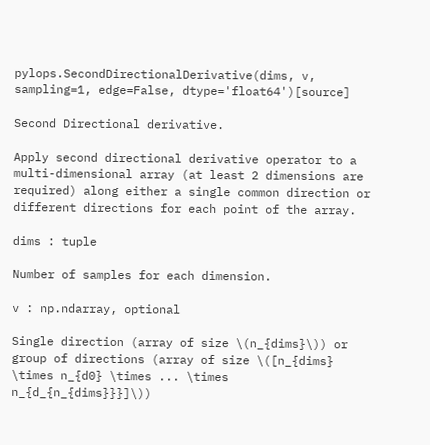pylops.SecondDirectionalDerivative(dims, v, sampling=1, edge=False, dtype='float64')[source]

Second Directional derivative.

Apply second directional derivative operator to a multi-dimensional array (at least 2 dimensions are required) along either a single common direction or different directions for each point of the array.

dims : tuple

Number of samples for each dimension.

v : np.ndarray, optional

Single direction (array of size \(n_{dims}\)) or group of directions (array of size \([n_{dims} \times n_{d0} \times ... \times n_{d_{n_{dims}}}]\))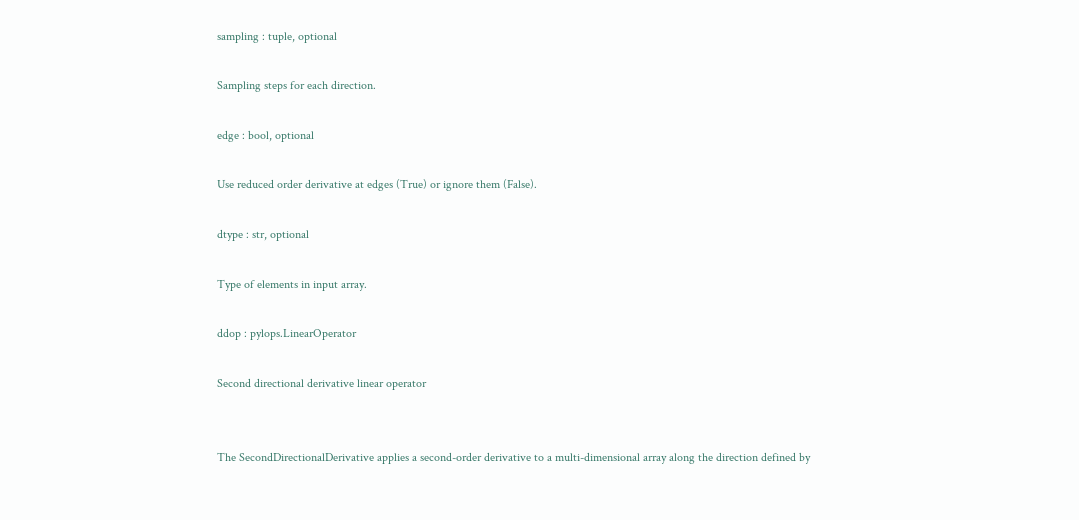sampling : tuple, optional

Sampling steps for each direction.

edge : bool, optional

Use reduced order derivative at edges (True) or ignore them (False).

dtype : str, optional

Type of elements in input array.

ddop : pylops.LinearOperator

Second directional derivative linear operator


The SecondDirectionalDerivative applies a second-order derivative to a multi-dimensional array along the direction defined by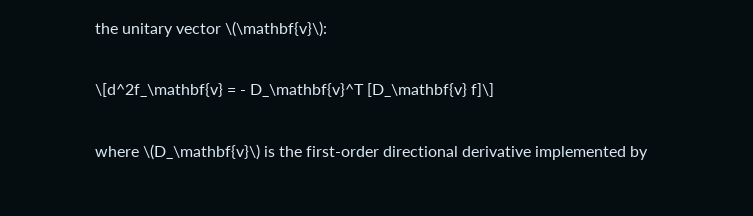the unitary vector \(\mathbf{v}\):

\[d^2f_\mathbf{v} = - D_\mathbf{v}^T [D_\mathbf{v} f]\]

where \(D_\mathbf{v}\) is the first-order directional derivative implemented by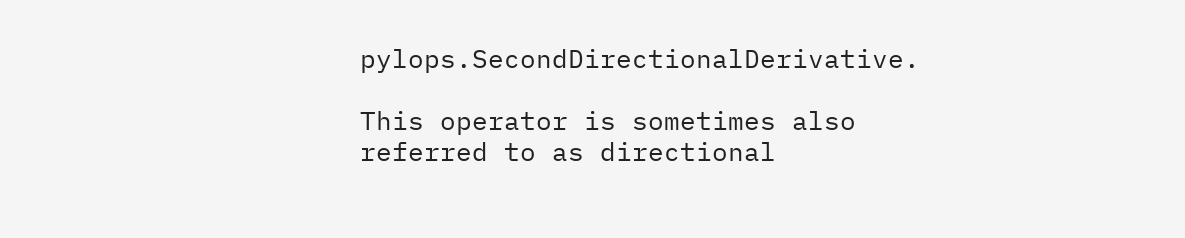pylops.SecondDirectionalDerivative.

This operator is sometimes also referred to as directional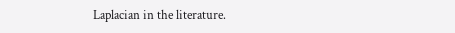Laplacian in the literature.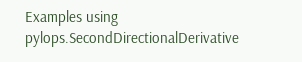Examples using pylops.SecondDirectionalDerivative